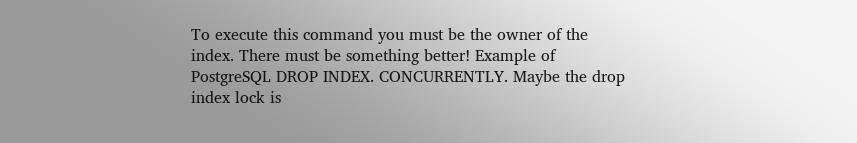To execute this command you must be the owner of the index. There must be something better! Example of PostgreSQL DROP INDEX. CONCURRENTLY. Maybe the drop index lock is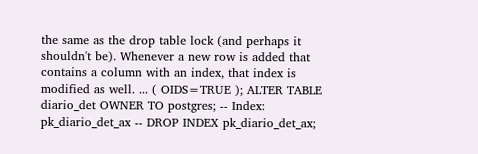the same as the drop table lock (and perhaps it shouldn't be). Whenever a new row is added that contains a column with an index, that index is modified as well. ... ( OIDS=TRUE ); ALTER TABLE diario_det OWNER TO postgres; -- Index: pk_diario_det_ax -- DROP INDEX pk_diario_det_ax;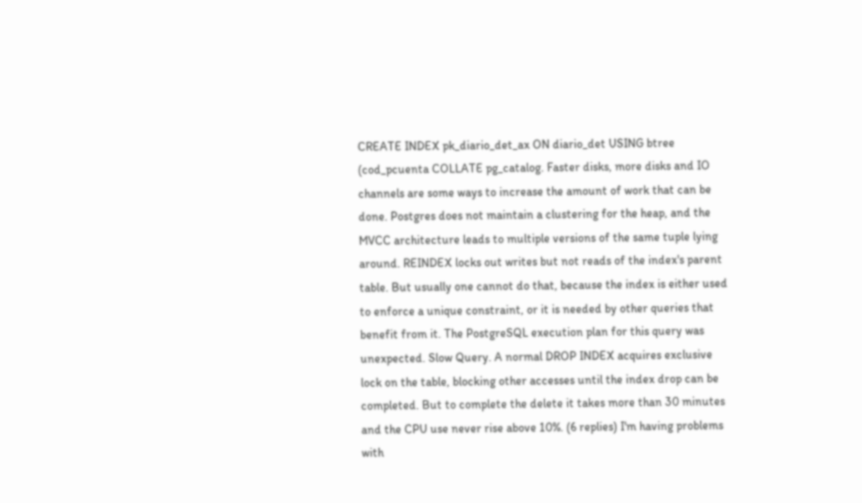CREATE INDEX pk_diario_det_ax ON diario_det USING btree (cod_pcuenta COLLATE pg_catalog. Faster disks, more disks and IO channels are some ways to increase the amount of work that can be done. Postgres does not maintain a clustering for the heap, and the MVCC architecture leads to multiple versions of the same tuple lying around. REINDEX locks out writes but not reads of the index's parent table. But usually one cannot do that, because the index is either used to enforce a unique constraint, or it is needed by other queries that benefit from it. The PostgreSQL execution plan for this query was unexpected. Slow Query. A normal DROP INDEX acquires exclusive lock on the table, blocking other accesses until the index drop can be completed. But to complete the delete it takes more than 30 minutes and the CPU use never rise above 10%. (6 replies) I'm having problems with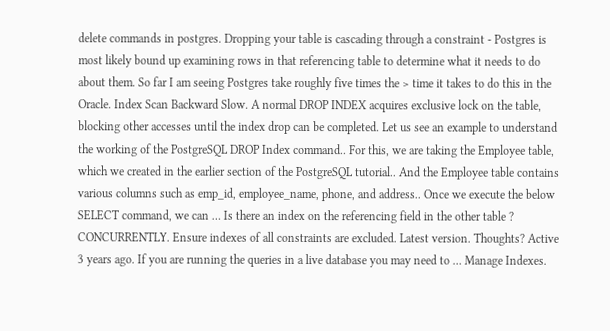delete commands in postgres. Dropping your table is cascading through a constraint - Postgres is most likely bound up examining rows in that referencing table to determine what it needs to do about them. So far I am seeing Postgres take roughly five times the > time it takes to do this in the Oracle. Index Scan Backward Slow. A normal DROP INDEX acquires exclusive lock on the table, blocking other accesses until the index drop can be completed. Let us see an example to understand the working of the PostgreSQL DROP Index command.. For this, we are taking the Employee table, which we created in the earlier section of the PostgreSQL tutorial.. And the Employee table contains various columns such as emp_id, employee_name, phone, and address.. Once we execute the below SELECT command, we can … Is there an index on the referencing field in the other table ? CONCURRENTLY. Ensure indexes of all constraints are excluded. Latest version. Thoughts? Active 3 years ago. If you are running the queries in a live database you may need to … Manage Indexes.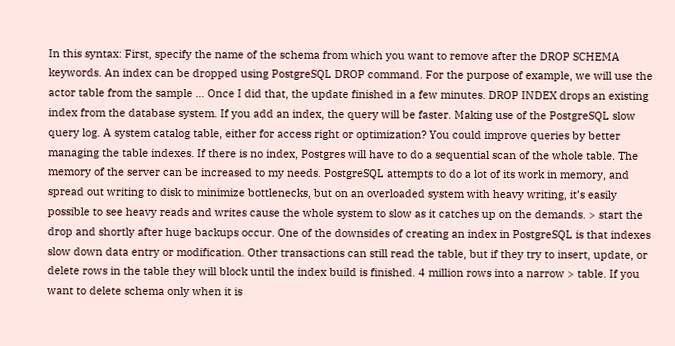In this syntax: First, specify the name of the schema from which you want to remove after the DROP SCHEMA keywords. An index can be dropped using PostgreSQL DROP command. For the purpose of example, we will use the actor table from the sample … Once I did that, the update finished in a few minutes. DROP INDEX drops an existing index from the database system. If you add an index, the query will be faster. Making use of the PostgreSQL slow query log. A system catalog table, either for access right or optimization? You could improve queries by better managing the table indexes. If there is no index, Postgres will have to do a sequential scan of the whole table. The memory of the server can be increased to my needs. PostgreSQL attempts to do a lot of its work in memory, and spread out writing to disk to minimize bottlenecks, but on an overloaded system with heavy writing, it’s easily possible to see heavy reads and writes cause the whole system to slow as it catches up on the demands. > start the drop and shortly after huge backups occur. One of the downsides of creating an index in PostgreSQL is that indexes slow down data entry or modification. Other transactions can still read the table, but if they try to insert, update, or delete rows in the table they will block until the index build is finished. 4 million rows into a narrow > table. If you want to delete schema only when it is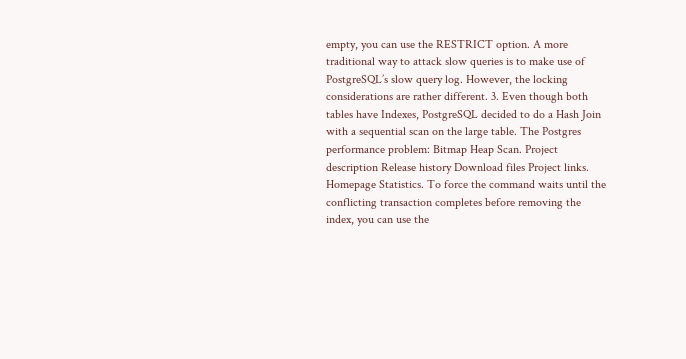empty, you can use the RESTRICT option. A more traditional way to attack slow queries is to make use of PostgreSQL’s slow query log. However, the locking considerations are rather different. 3. Even though both tables have Indexes, PostgreSQL decided to do a Hash Join with a sequential scan on the large table. The Postgres performance problem: Bitmap Heap Scan. Project description Release history Download files Project links. Homepage Statistics. To force the command waits until the conflicting transaction completes before removing the index, you can use the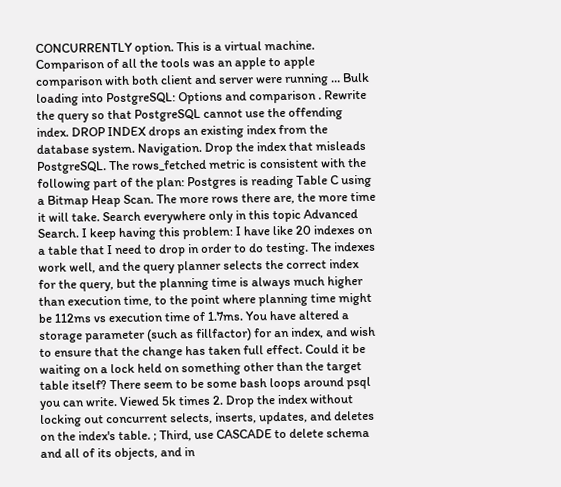CONCURRENTLY option. This is a virtual machine. Comparison of all the tools was an apple to apple comparison with both client and server were running … Bulk loading into PostgreSQL: Options and comparison . Rewrite the query so that PostgreSQL cannot use the offending index. DROP INDEX drops an existing index from the database system. Navigation. Drop the index that misleads PostgreSQL. The rows_fetched metric is consistent with the following part of the plan: Postgres is reading Table C using a Bitmap Heap Scan. The more rows there are, the more time it will take. Search everywhere only in this topic Advanced Search. I keep having this problem: I have like 20 indexes on a table that I need to drop in order to do testing. The indexes work well, and the query planner selects the correct index for the query, but the planning time is always much higher than execution time, to the point where planning time might be 112ms vs execution time of 1.7ms. You have altered a storage parameter (such as fillfactor) for an index, and wish to ensure that the change has taken full effect. Could it be waiting on a lock held on something other than the target table itself? There seem to be some bash loops around psql you can write. Viewed 5k times 2. Drop the index without locking out concurrent selects, inserts, updates, and deletes on the index's table. ; Third, use CASCADE to delete schema and all of its objects, and in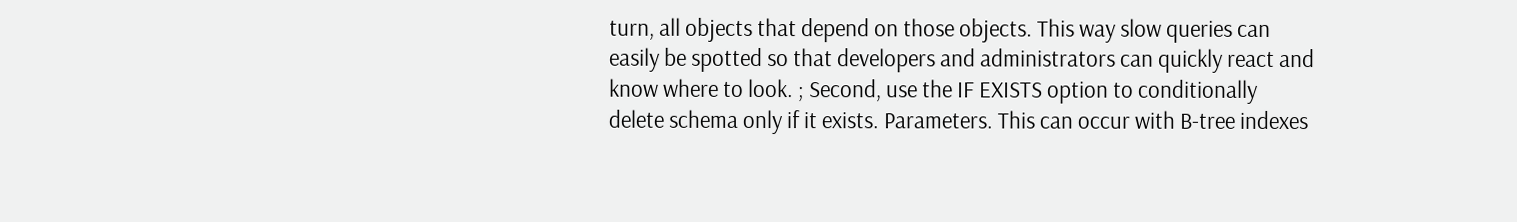turn, all objects that depend on those objects. This way slow queries can easily be spotted so that developers and administrators can quickly react and know where to look. ; Second, use the IF EXISTS option to conditionally delete schema only if it exists. Parameters. This can occur with B-tree indexes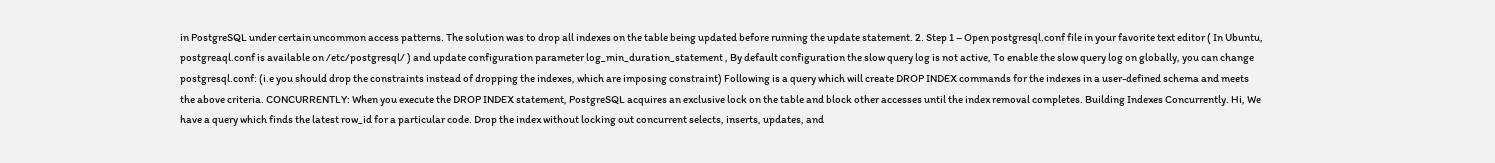in PostgreSQL under certain uncommon access patterns. The solution was to drop all indexes on the table being updated before running the update statement. 2. Step 1 – Open postgresql.conf file in your favorite text editor ( In Ubuntu, postgreaql.conf is available on /etc/postgresql/ ) and update configuration parameter log_min_duration_statement , By default configuration the slow query log is not active, To enable the slow query log on globally, you can change postgresql.conf: (i.e you should drop the constraints instead of dropping the indexes, which are imposing constraint) Following is a query which will create DROP INDEX commands for the indexes in a user-defined schema and meets the above criteria. CONCURRENTLY: When you execute the DROP INDEX statement, PostgreSQL acquires an exclusive lock on the table and block other accesses until the index removal completes. Building Indexes Concurrently. Hi, We have a query which finds the latest row_id for a particular code. Drop the index without locking out concurrent selects, inserts, updates, and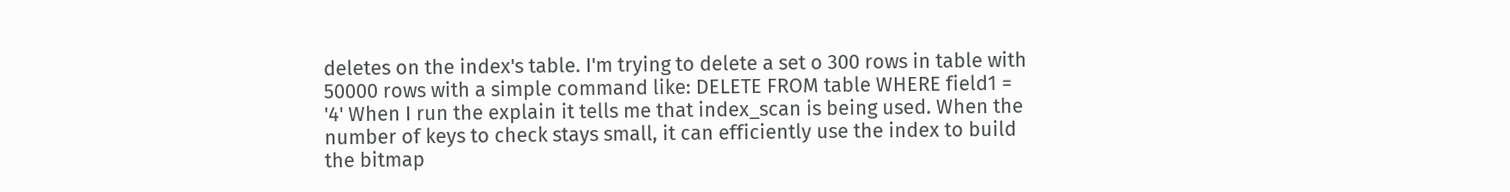deletes on the index's table. I'm trying to delete a set o 300 rows in table with 50000 rows with a simple command like: DELETE FROM table WHERE field1 = '4' When I run the explain it tells me that index_scan is being used. When the number of keys to check stays small, it can efficiently use the index to build the bitmap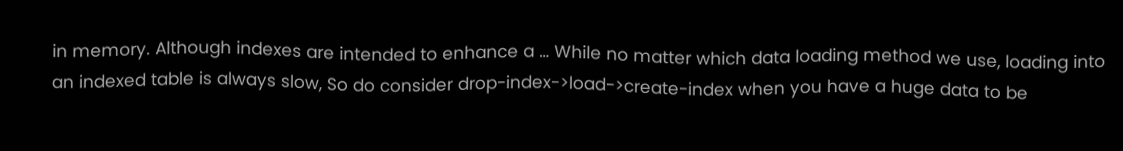in memory. Although indexes are intended to enhance a … While no matter which data loading method we use, loading into an indexed table is always slow, So do consider drop-index->load->create-index when you have a huge data to be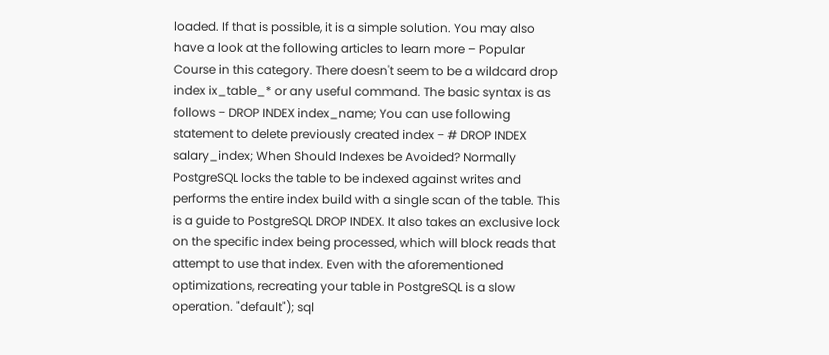loaded. If that is possible, it is a simple solution. You may also have a look at the following articles to learn more – Popular Course in this category. There doesn't seem to be a wildcard drop index ix_table_* or any useful command. The basic syntax is as follows − DROP INDEX index_name; You can use following statement to delete previously created index − # DROP INDEX salary_index; When Should Indexes be Avoided? Normally PostgreSQL locks the table to be indexed against writes and performs the entire index build with a single scan of the table. This is a guide to PostgreSQL DROP INDEX. It also takes an exclusive lock on the specific index being processed, which will block reads that attempt to use that index. Even with the aforementioned optimizations, recreating your table in PostgreSQL is a slow operation. "default"); sql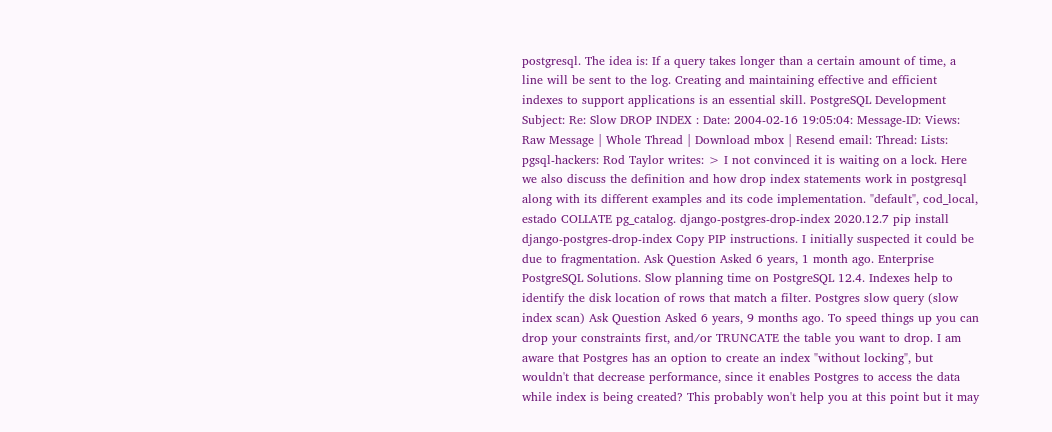postgresql. The idea is: If a query takes longer than a certain amount of time, a line will be sent to the log. Creating and maintaining effective and efficient indexes to support applications is an essential skill. PostgreSQL Development Subject: Re: Slow DROP INDEX : Date: 2004-02-16 19:05:04: Message-ID: Views: Raw Message | Whole Thread | Download mbox | Resend email: Thread: Lists: pgsql-hackers: Rod Taylor writes: > I not convinced it is waiting on a lock. Here we also discuss the definition and how drop index statements work in postgresql along with its different examples and its code implementation. "default", cod_local, estado COLLATE pg_catalog. django-postgres-drop-index 2020.12.7 pip install django-postgres-drop-index Copy PIP instructions. I initially suspected it could be due to fragmentation. Ask Question Asked 6 years, 1 month ago. Enterprise PostgreSQL Solutions. Slow planning time on PostgreSQL 12.4. Indexes help to identify the disk location of rows that match a filter. Postgres slow query (slow index scan) Ask Question Asked 6 years, 9 months ago. To speed things up you can drop your constraints first, and/or TRUNCATE the table you want to drop. I am aware that Postgres has an option to create an index "without locking", but wouldn't that decrease performance, since it enables Postgres to access the data while index is being created? This probably won't help you at this point but it may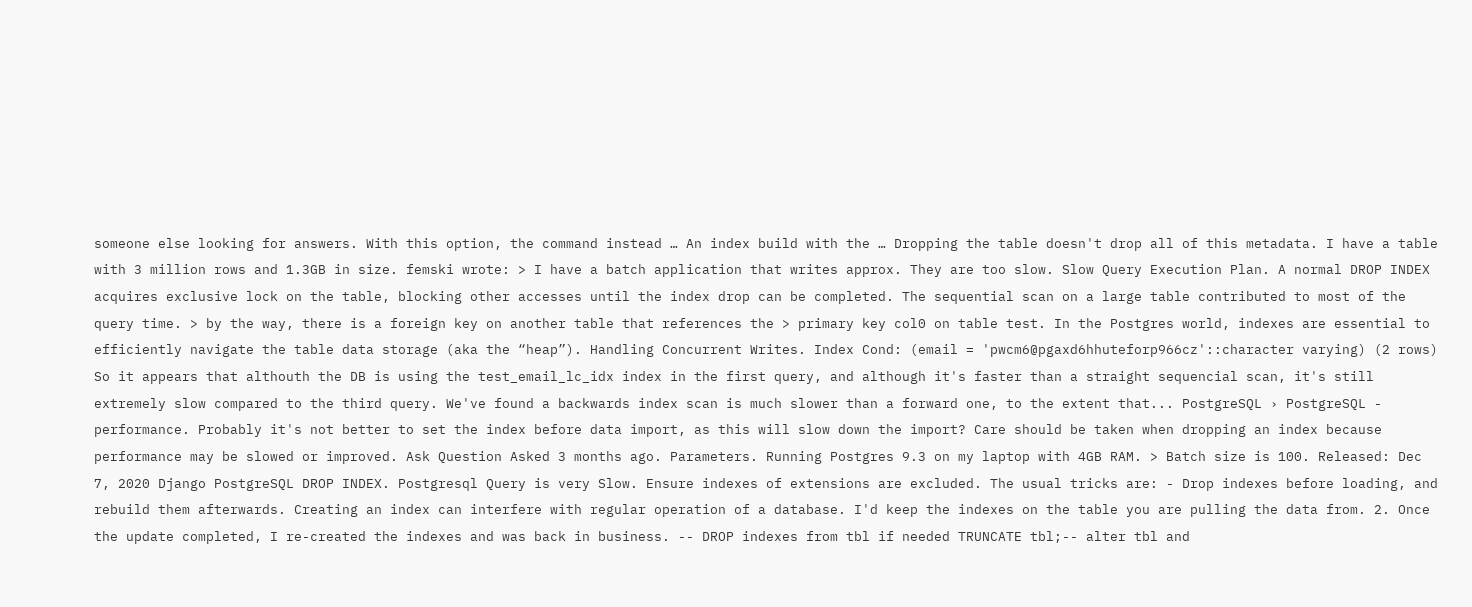someone else looking for answers. With this option, the command instead … An index build with the … Dropping the table doesn't drop all of this metadata. I have a table with 3 million rows and 1.3GB in size. femski wrote: > I have a batch application that writes approx. They are too slow. Slow Query Execution Plan. A normal DROP INDEX acquires exclusive lock on the table, blocking other accesses until the index drop can be completed. The sequential scan on a large table contributed to most of the query time. > by the way, there is a foreign key on another table that references the > primary key col0 on table test. In the Postgres world, indexes are essential to efficiently navigate the table data storage (aka the “heap”). Handling Concurrent Writes. Index Cond: (email = 'pwcm6@pgaxd6hhuteforp966cz'::character varying) (2 rows) So it appears that althouth the DB is using the test_email_lc_idx index in the first query, and although it's faster than a straight sequencial scan, it's still extremely slow compared to the third query. We've found a backwards index scan is much slower than a forward one, to the extent that... PostgreSQL › PostgreSQL - performance. Probably it's not better to set the index before data import, as this will slow down the import? Care should be taken when dropping an index because performance may be slowed or improved. Ask Question Asked 3 months ago. Parameters. Running Postgres 9.3 on my laptop with 4GB RAM. > Batch size is 100. Released: Dec 7, 2020 Django PostgreSQL DROP INDEX. Postgresql Query is very Slow. Ensure indexes of extensions are excluded. The usual tricks are: - Drop indexes before loading, and rebuild them afterwards. Creating an index can interfere with regular operation of a database. I'd keep the indexes on the table you are pulling the data from. 2. Once the update completed, I re-created the indexes and was back in business. -- DROP indexes from tbl if needed TRUNCATE tbl;-- alter tbl and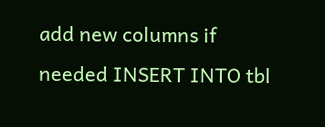add new columns if needed INSERT INTO tbl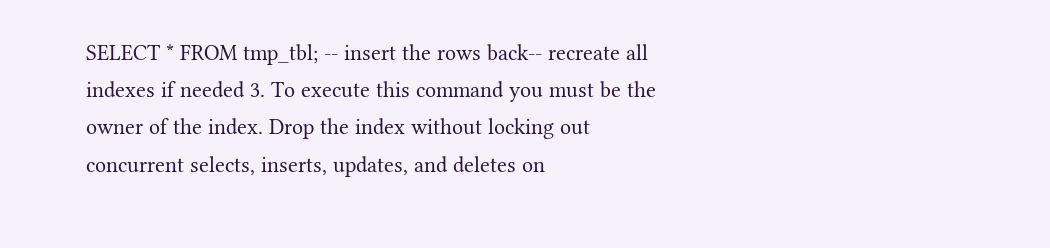SELECT * FROM tmp_tbl; -- insert the rows back-- recreate all indexes if needed 3. To execute this command you must be the owner of the index. Drop the index without locking out concurrent selects, inserts, updates, and deletes on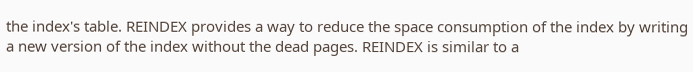the index's table. REINDEX provides a way to reduce the space consumption of the index by writing a new version of the index without the dead pages. REINDEX is similar to a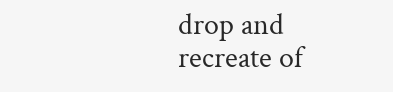drop and recreate of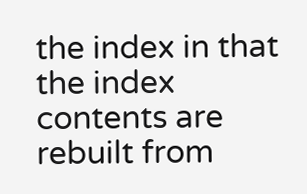the index in that the index contents are rebuilt from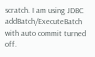scratch. I am using JDBC addBatch/ExecuteBatch with auto commit turned off.